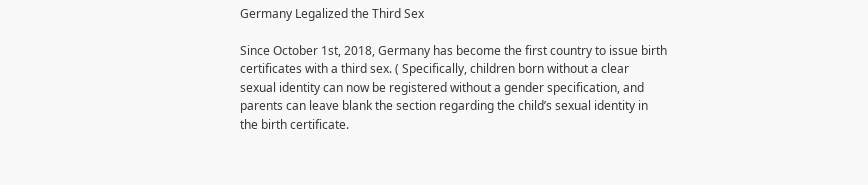Germany Legalized the Third Sex

Since October 1st, 2018, Germany has become the first country to issue birth certificates with a third sex. ( Specifically, children born without a clear sexual identity can now be registered without a gender specification, and parents can leave blank the section regarding the child’s sexual identity in the birth certificate.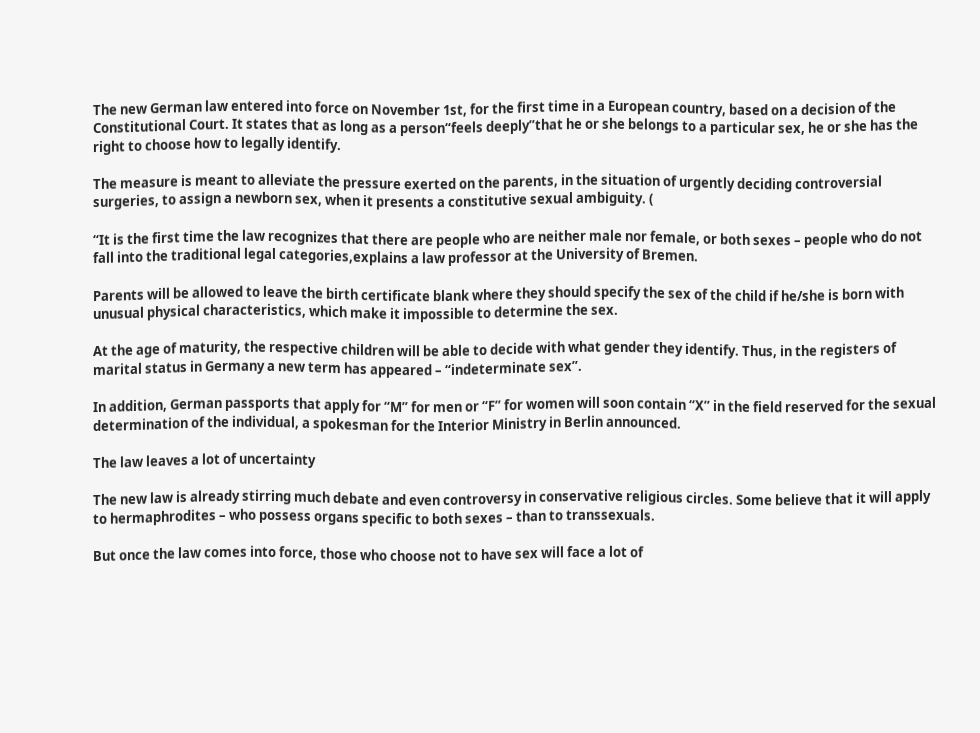The new German law entered into force on November 1st, for the first time in a European country, based on a decision of the Constitutional Court. It states that as long as a person“feels deeply”that he or she belongs to a particular sex, he or she has the right to choose how to legally identify.

The measure is meant to alleviate the pressure exerted on the parents, in the situation of urgently deciding controversial surgeries, to assign a newborn sex, when it presents a constitutive sexual ambiguity. (

“It is the first time the law recognizes that there are people who are neither male nor female, or both sexes – people who do not fall into the traditional legal categories,explains a law professor at the University of Bremen.

Parents will be allowed to leave the birth certificate blank where they should specify the sex of the child if he/she is born with unusual physical characteristics, which make it impossible to determine the sex.

At the age of maturity, the respective children will be able to decide with what gender they identify. Thus, in the registers of marital status in Germany a new term has appeared – “indeterminate sex”.

In addition, German passports that apply for “M” for men or “F” for women will soon contain “X” in the field reserved for the sexual determination of the individual, a spokesman for the Interior Ministry in Berlin announced.

The law leaves a lot of uncertainty

The new law is already stirring much debate and even controversy in conservative religious circles. Some believe that it will apply to hermaphrodites – who possess organs specific to both sexes – than to transsexuals.

But once the law comes into force, those who choose not to have sex will face a lot of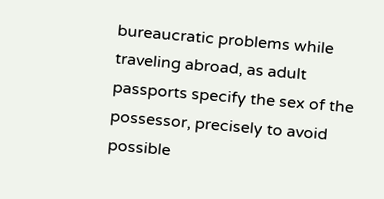bureaucratic problems while traveling abroad, as adult passports specify the sex of the possessor, precisely to avoid possible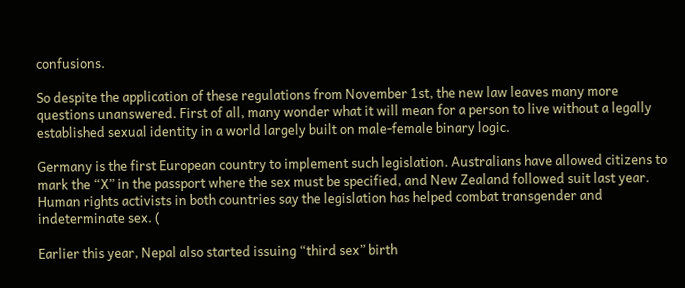confusions.

So despite the application of these regulations from November 1st, the new law leaves many more questions unanswered. First of all, many wonder what it will mean for a person to live without a legally established sexual identity in a world largely built on male-female binary logic.

Germany is the first European country to implement such legislation. Australians have allowed citizens to mark the “X” in the passport where the sex must be specified, and New Zealand followed suit last year. Human rights activists in both countries say the legislation has helped combat transgender and indeterminate sex. (

Earlier this year, Nepal also started issuing “third sex” birth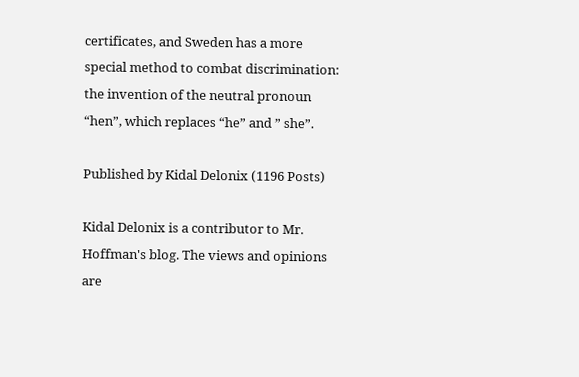certificates, and Sweden has a more special method to combat discrimination: the invention of the neutral pronoun “hen”, which replaces “he” and ” she”.

Published by Kidal Delonix (1196 Posts)

Kidal Delonix is a contributor to Mr. Hoffman's blog. The views and opinions are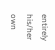entirely his/her own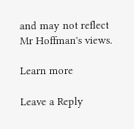and may not reflect Mr Hoffman's views.

Learn more

Leave a Reply